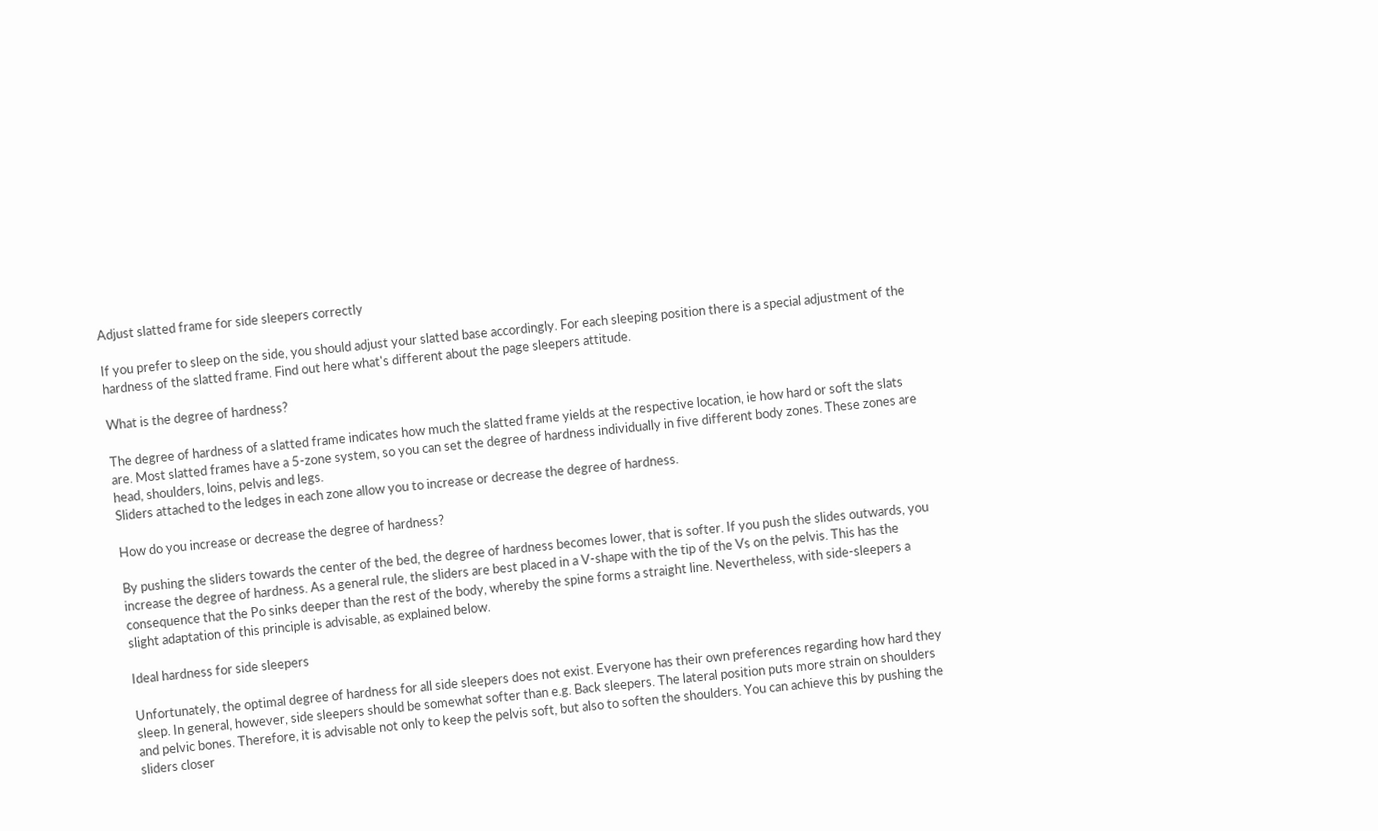Adjust slatted frame for side sleepers correctly

If you prefer to sleep on the side, you should adjust your slatted base accordingly. For each sleeping position there is a special adjustment of the hardness of the slatted frame. Find out here what's different about the page sleepers attitude.

What is the degree of hardness?

The degree of hardness of a slatted frame indicates how much the slatted frame yields at the respective location, ie how hard or soft the slats are. Most slatted frames have a 5-zone system, so you can set the degree of hardness individually in five different body zones. These zones are head, shoulders, loins, pelvis and legs.
Sliders attached to the ledges in each zone allow you to increase or decrease the degree of hardness.

How do you increase or decrease the degree of hardness?

By pushing the sliders towards the center of the bed, the degree of hardness becomes lower, that is softer. If you push the slides outwards, you increase the degree of hardness. As a general rule, the sliders are best placed in a V-shape with the tip of the Vs on the pelvis. This has the consequence that the Po sinks deeper than the rest of the body, whereby the spine forms a straight line. Nevertheless, with side-sleepers a slight adaptation of this principle is advisable, as explained below.

Ideal hardness for side sleepers

Unfortunately, the optimal degree of hardness for all side sleepers does not exist. Everyone has their own preferences regarding how hard they sleep. In general, however, side sleepers should be somewhat softer than e.g. Back sleepers. The lateral position puts more strain on shoulders and pelvic bones. Therefore, it is advisable not only to keep the pelvis soft, but also to soften the shoulders. You can achieve this by pushing the sliders closer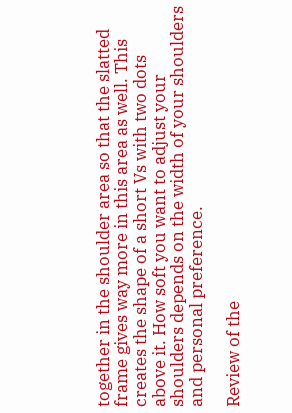together in the shoulder area so that the slatted frame gives way more in this area as well. This creates the shape of a short Vs with two dots above it. How soft you want to adjust your shoulders depends on the width of your shoulders and personal preference.

Review of the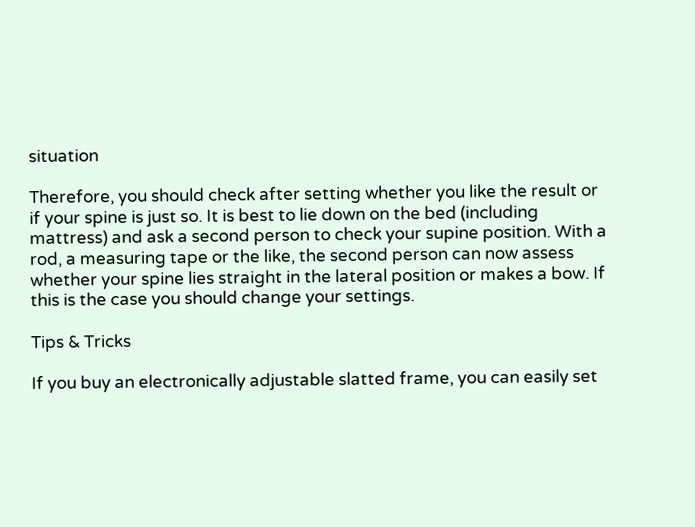situation

Therefore, you should check after setting whether you like the result or if your spine is just so. It is best to lie down on the bed (including mattress) and ask a second person to check your supine position. With a rod, a measuring tape or the like, the second person can now assess whether your spine lies straight in the lateral position or makes a bow. If this is the case you should change your settings.

Tips & Tricks

If you buy an electronically adjustable slatted frame, you can easily set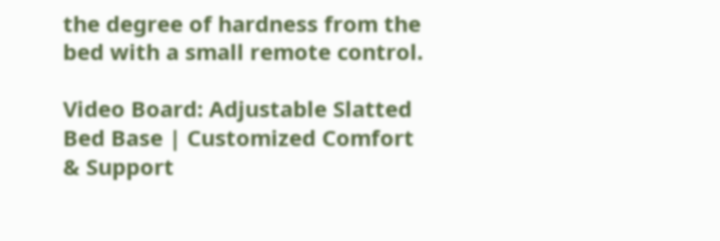the degree of hardness from the bed with a small remote control.

Video Board: Adjustable Slatted Bed Base | Customized Comfort & Support